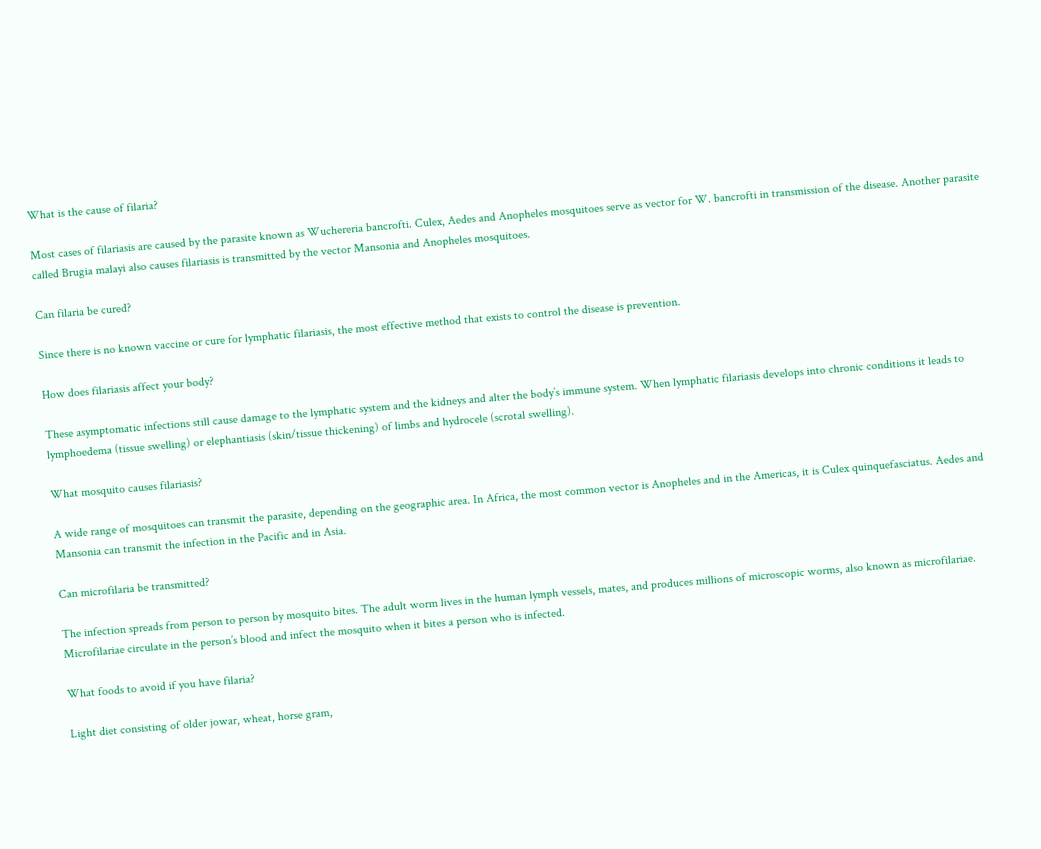What is the cause of filaria?

Most cases of filariasis are caused by the parasite known as Wuchereria bancrofti. Culex, Aedes and Anopheles mosquitoes serve as vector for W. bancrofti in transmission of the disease. Another parasite called Brugia malayi also causes filariasis is transmitted by the vector Mansonia and Anopheles mosquitoes.

Can filaria be cured?

Since there is no known vaccine or cure for lymphatic filariasis, the most effective method that exists to control the disease is prevention.

How does filariasis affect your body?

These asymptomatic infections still cause damage to the lymphatic system and the kidneys and alter the body’s immune system. When lymphatic filariasis develops into chronic conditions it leads to lymphoedema (tissue swelling) or elephantiasis (skin/tissue thickening) of limbs and hydrocele (scrotal swelling).

What mosquito causes filariasis?

A wide range of mosquitoes can transmit the parasite, depending on the geographic area. In Africa, the most common vector is Anopheles and in the Americas, it is Culex quinquefasciatus. Aedes and Mansonia can transmit the infection in the Pacific and in Asia.

Can microfilaria be transmitted?

The infection spreads from person to person by mosquito bites. The adult worm lives in the human lymph vessels, mates, and produces millions of microscopic worms, also known as microfilariae. Microfilariae circulate in the person’s blood and infect the mosquito when it bites a person who is infected.

What foods to avoid if you have filaria?

Light diet consisting of older jowar, wheat, horse gram,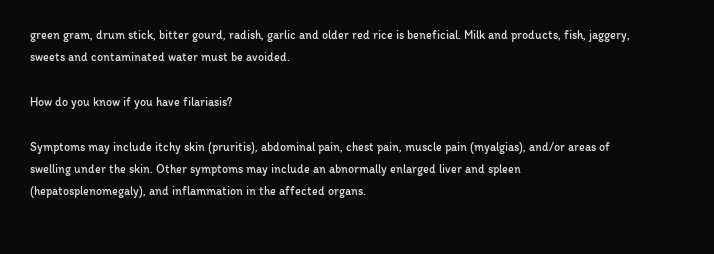green gram, drum stick, bitter gourd, radish, garlic and older red rice is beneficial. Milk and products, fish, jaggery, sweets and contaminated water must be avoided.

How do you know if you have filariasis?

Symptoms may include itchy skin (pruritis), abdominal pain, chest pain, muscle pain (myalgias), and/or areas of swelling under the skin. Other symptoms may include an abnormally enlarged liver and spleen (hepatosplenomegaly), and inflammation in the affected organs.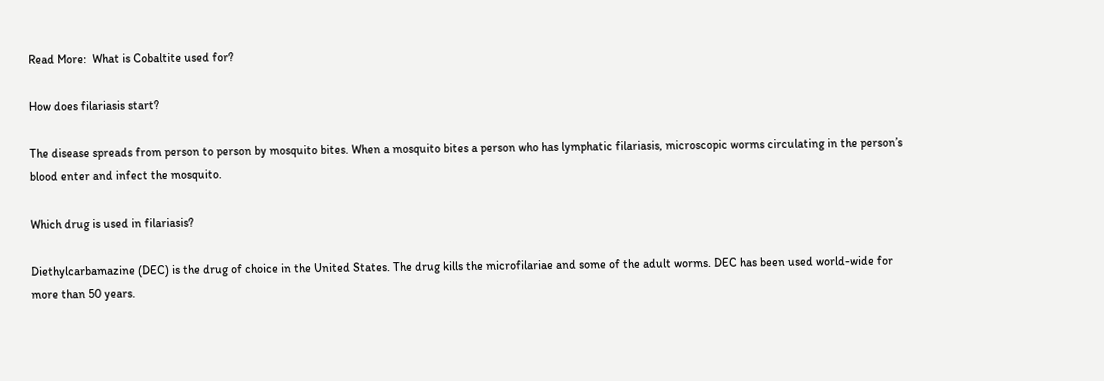Read More:  What is Cobaltite used for?

How does filariasis start?

The disease spreads from person to person by mosquito bites. When a mosquito bites a person who has lymphatic filariasis, microscopic worms circulating in the person’s blood enter and infect the mosquito.

Which drug is used in filariasis?

Diethylcarbamazine (DEC) is the drug of choice in the United States. The drug kills the microfilariae and some of the adult worms. DEC has been used world-wide for more than 50 years.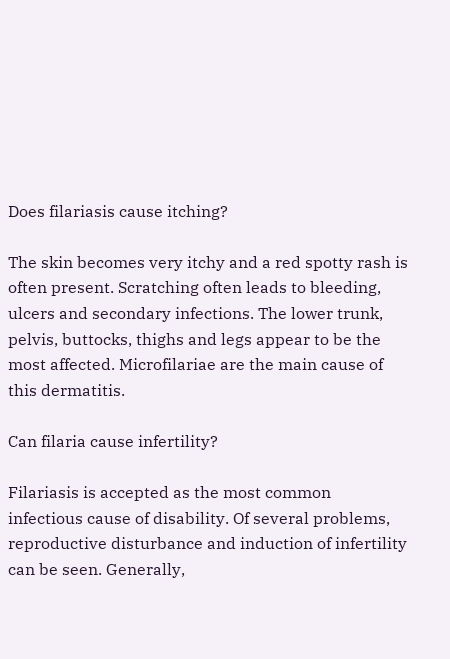Does filariasis cause itching?

The skin becomes very itchy and a red spotty rash is often present. Scratching often leads to bleeding, ulcers and secondary infections. The lower trunk, pelvis, buttocks, thighs and legs appear to be the most affected. Microfilariae are the main cause of this dermatitis.

Can filaria cause infertility?

Filariasis is accepted as the most common infectious cause of disability. Of several problems, reproductive disturbance and induction of infertility can be seen. Generally,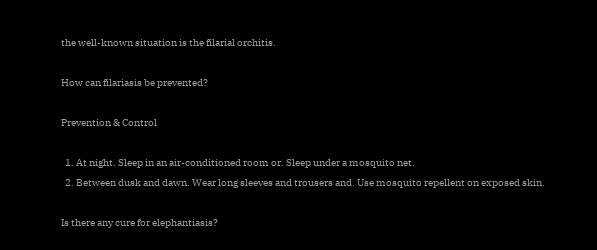the well-known situation is the filarial orchitis.

How can filariasis be prevented?

Prevention & Control

  1. At night. Sleep in an air-conditioned room or. Sleep under a mosquito net.
  2. Between dusk and dawn. Wear long sleeves and trousers and. Use mosquito repellent on exposed skin.

Is there any cure for elephantiasis?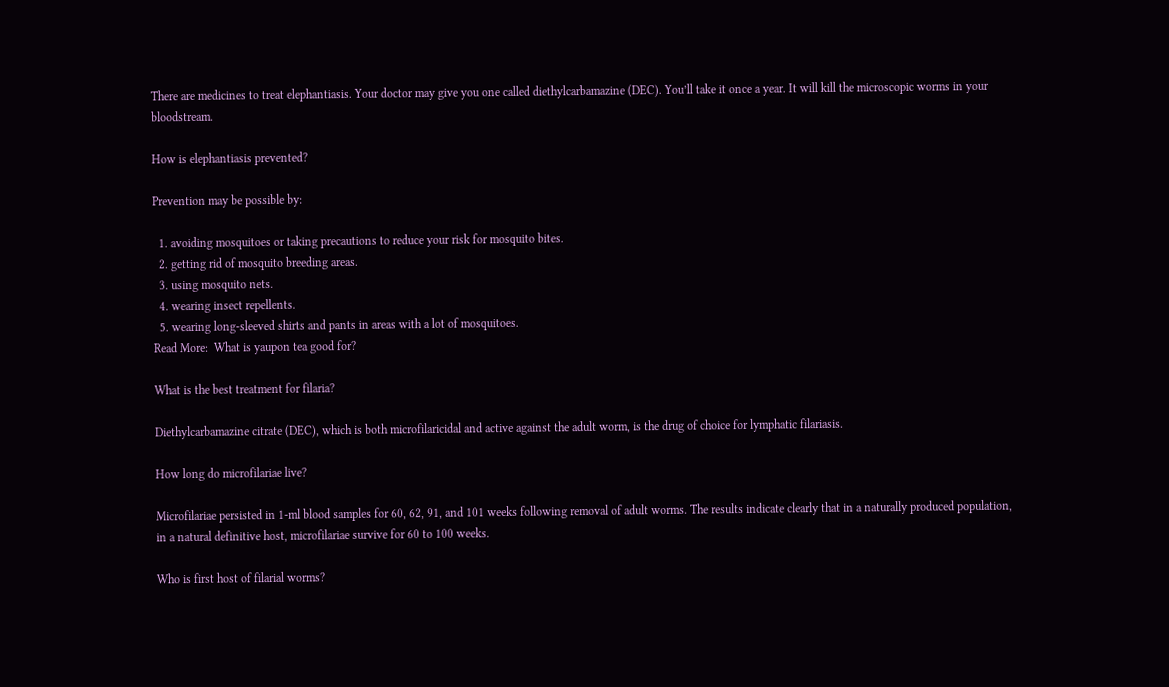There are medicines to treat elephantiasis. Your doctor may give you one called diethylcarbamazine (DEC). You’ll take it once a year. It will kill the microscopic worms in your bloodstream.

How is elephantiasis prevented?

Prevention may be possible by:

  1. avoiding mosquitoes or taking precautions to reduce your risk for mosquito bites.
  2. getting rid of mosquito breeding areas.
  3. using mosquito nets.
  4. wearing insect repellents.
  5. wearing long-sleeved shirts and pants in areas with a lot of mosquitoes.
Read More:  What is yaupon tea good for?

What is the best treatment for filaria?

Diethylcarbamazine citrate (DEC), which is both microfilaricidal and active against the adult worm, is the drug of choice for lymphatic filariasis.

How long do microfilariae live?

Microfilariae persisted in 1-ml blood samples for 60, 62, 91, and 101 weeks following removal of adult worms. The results indicate clearly that in a naturally produced population, in a natural definitive host, microfilariae survive for 60 to 100 weeks.

Who is first host of filarial worms?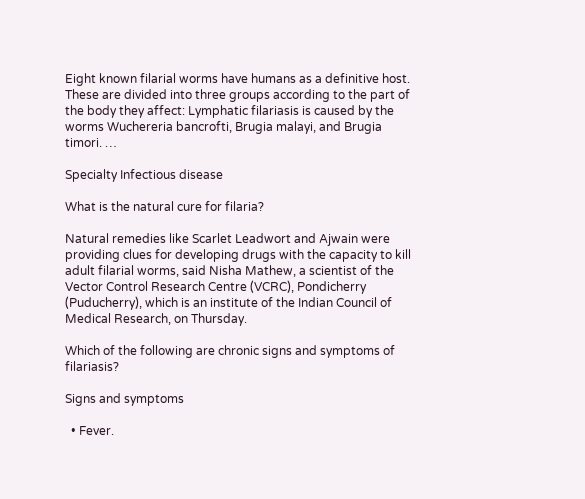Eight known filarial worms have humans as a definitive host. These are divided into three groups according to the part of the body they affect: Lymphatic filariasis is caused by the worms Wuchereria bancrofti, Brugia malayi, and Brugia timori. …

Specialty Infectious disease

What is the natural cure for filaria?

Natural remedies like Scarlet Leadwort and Ajwain were providing clues for developing drugs with the capacity to kill adult filarial worms, said Nisha Mathew, a scientist of the Vector Control Research Centre (VCRC), Pondicherry (Puducherry), which is an institute of the Indian Council of Medical Research, on Thursday.

Which of the following are chronic signs and symptoms of filariasis?

Signs and symptoms

  • Fever.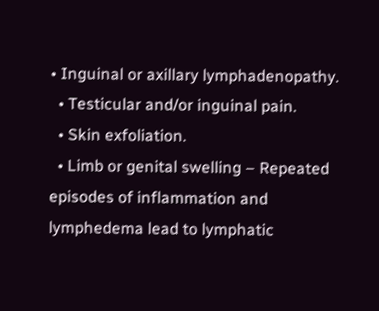• Inguinal or axillary lymphadenopathy.
  • Testicular and/or inguinal pain.
  • Skin exfoliation.
  • Limb or genital swelling – Repeated episodes of inflammation and lymphedema lead to lymphatic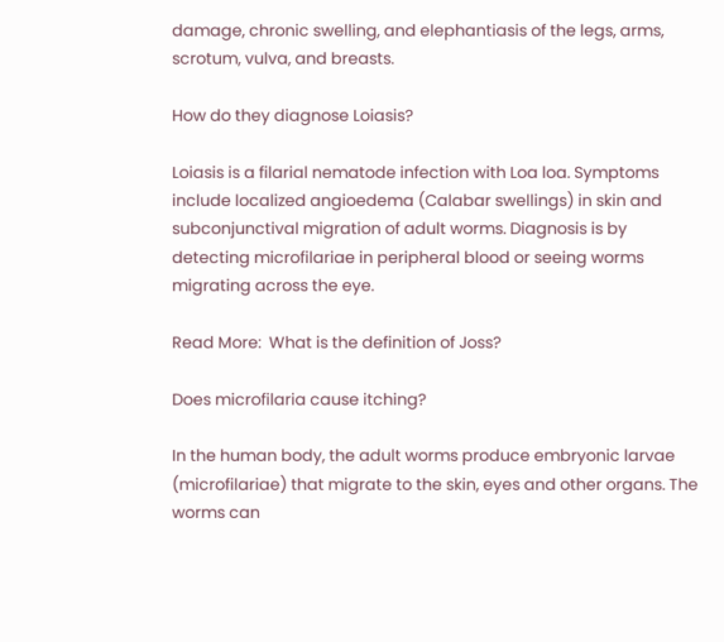damage, chronic swelling, and elephantiasis of the legs, arms, scrotum, vulva, and breasts.

How do they diagnose Loiasis?

Loiasis is a filarial nematode infection with Loa loa. Symptoms include localized angioedema (Calabar swellings) in skin and subconjunctival migration of adult worms. Diagnosis is by detecting microfilariae in peripheral blood or seeing worms migrating across the eye.

Read More:  What is the definition of Joss?

Does microfilaria cause itching?

In the human body, the adult worms produce embryonic larvae (microfilariae) that migrate to the skin, eyes and other organs. The worms can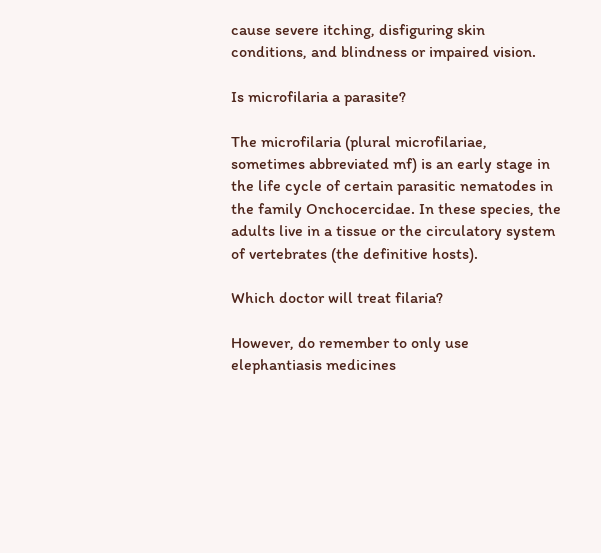cause severe itching, disfiguring skin conditions, and blindness or impaired vision.

Is microfilaria a parasite?

The microfilaria (plural microfilariae, sometimes abbreviated mf) is an early stage in the life cycle of certain parasitic nematodes in the family Onchocercidae. In these species, the adults live in a tissue or the circulatory system of vertebrates (the definitive hosts).

Which doctor will treat filaria?

However, do remember to only use elephantiasis medicines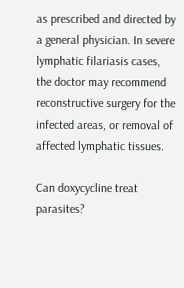as prescribed and directed by a general physician. In severe lymphatic filariasis cases, the doctor may recommend reconstructive surgery for the infected areas, or removal of affected lymphatic tissues.

Can doxycycline treat parasites?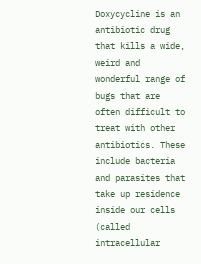Doxycycline is an antibiotic drug that kills a wide, weird and wonderful range of bugs that are often difficult to treat with other antibiotics. These include bacteria and parasites that take up residence inside our cells (called intracellular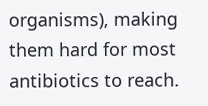organisms), making them hard for most antibiotics to reach.